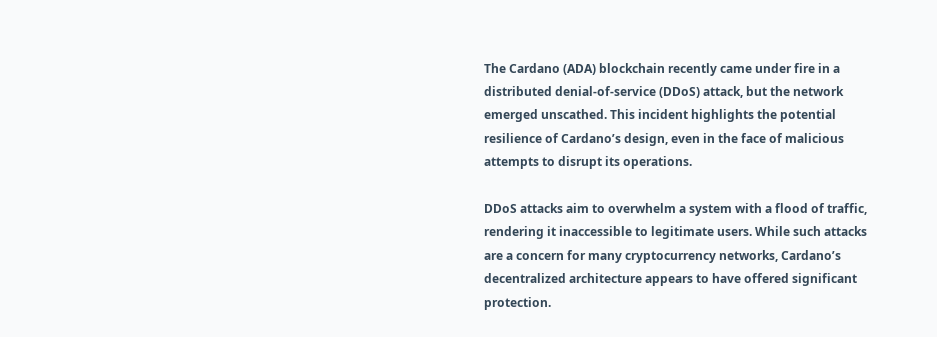The Cardano (ADA) blockchain recently came under fire in a distributed denial-of-service (DDoS) attack, but the network emerged unscathed. This incident highlights the potential resilience of Cardano’s design, even in the face of malicious attempts to disrupt its operations.

DDoS attacks aim to overwhelm a system with a flood of traffic, rendering it inaccessible to legitimate users. While such attacks are a concern for many cryptocurrency networks, Cardano’s decentralized architecture appears to have offered significant protection.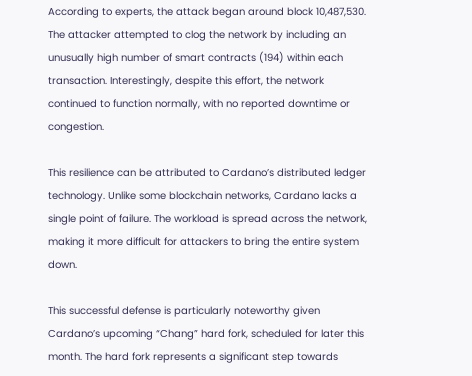According to experts, the attack began around block 10,487,530. The attacker attempted to clog the network by including an unusually high number of smart contracts (194) within each transaction. Interestingly, despite this effort, the network continued to function normally, with no reported downtime or congestion.

This resilience can be attributed to Cardano’s distributed ledger technology. Unlike some blockchain networks, Cardano lacks a single point of failure. The workload is spread across the network, making it more difficult for attackers to bring the entire system down.

This successful defense is particularly noteworthy given Cardano’s upcoming “Chang” hard fork, scheduled for later this month. The hard fork represents a significant step towards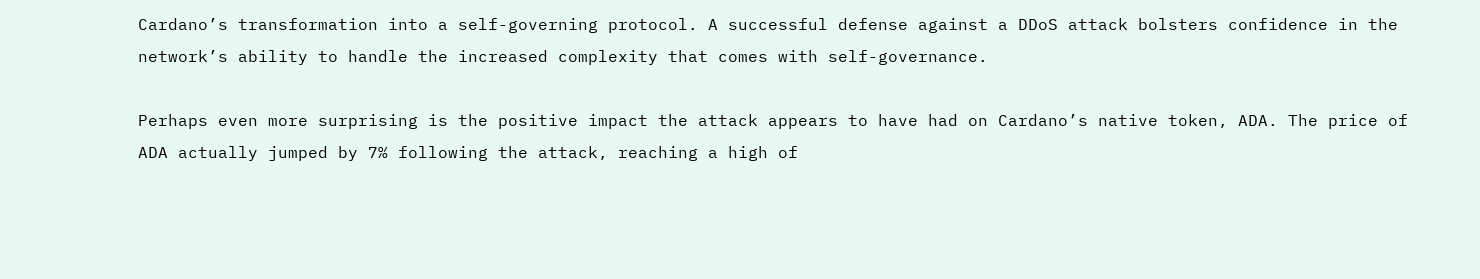Cardano’s transformation into a self-governing protocol. A successful defense against a DDoS attack bolsters confidence in the network’s ability to handle the increased complexity that comes with self-governance.

Perhaps even more surprising is the positive impact the attack appears to have had on Cardano’s native token, ADA. The price of ADA actually jumped by 7% following the attack, reaching a high of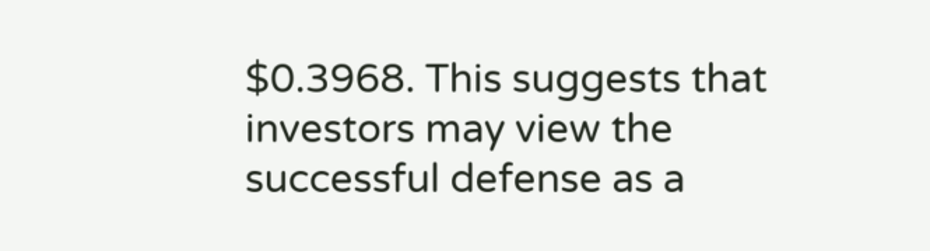$0.3968. This suggests that investors may view the successful defense as a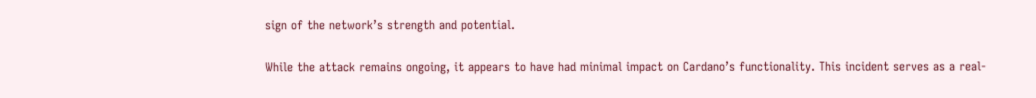sign of the network’s strength and potential.

While the attack remains ongoing, it appears to have had minimal impact on Cardano’s functionality. This incident serves as a real-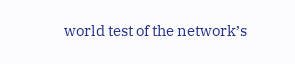world test of the network’s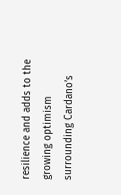resilience and adds to the growing optimism surrounding Cardano’s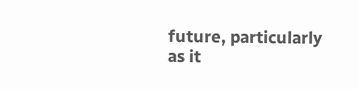future, particularly as it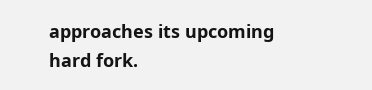approaches its upcoming hard fork.